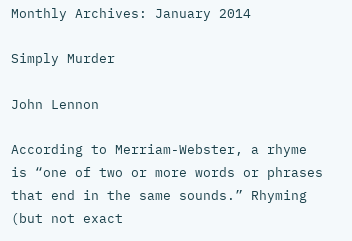Monthly Archives: January 2014

Simply Murder

John Lennon

According to Merriam-Webster, a rhyme is “one of two or more words or phrases that end in the same sounds.” Rhyming (but not exact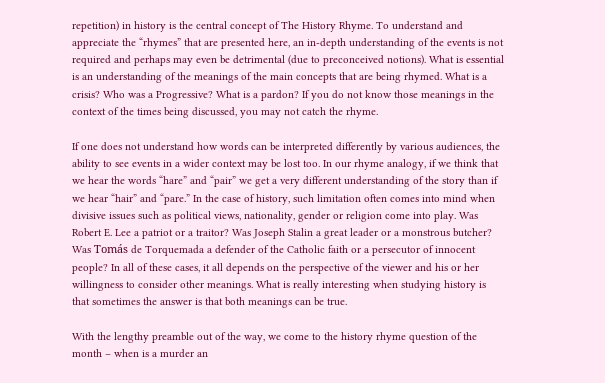repetition) in history is the central concept of The History Rhyme. To understand and appreciate the “rhymes” that are presented here, an in-depth understanding of the events is not required and perhaps may even be detrimental (due to preconceived notions). What is essential is an understanding of the meanings of the main concepts that are being rhymed. What is a crisis? Who was a Progressive? What is a pardon? If you do not know those meanings in the context of the times being discussed, you may not catch the rhyme.

If one does not understand how words can be interpreted differently by various audiences, the ability to see events in a wider context may be lost too. In our rhyme analogy, if we think that we hear the words “hare” and “pair” we get a very different understanding of the story than if we hear “hair” and “pare.” In the case of history, such limitation often comes into mind when divisive issues such as political views, nationality, gender or religion come into play. Was Robert E. Lee a patriot or a traitor? Was Joseph Stalin a great leader or a monstrous butcher? Was Tomás de Torquemada a defender of the Catholic faith or a persecutor of innocent people? In all of these cases, it all depends on the perspective of the viewer and his or her willingness to consider other meanings. What is really interesting when studying history is that sometimes the answer is that both meanings can be true.

With the lengthy preamble out of the way, we come to the history rhyme question of the month – when is a murder an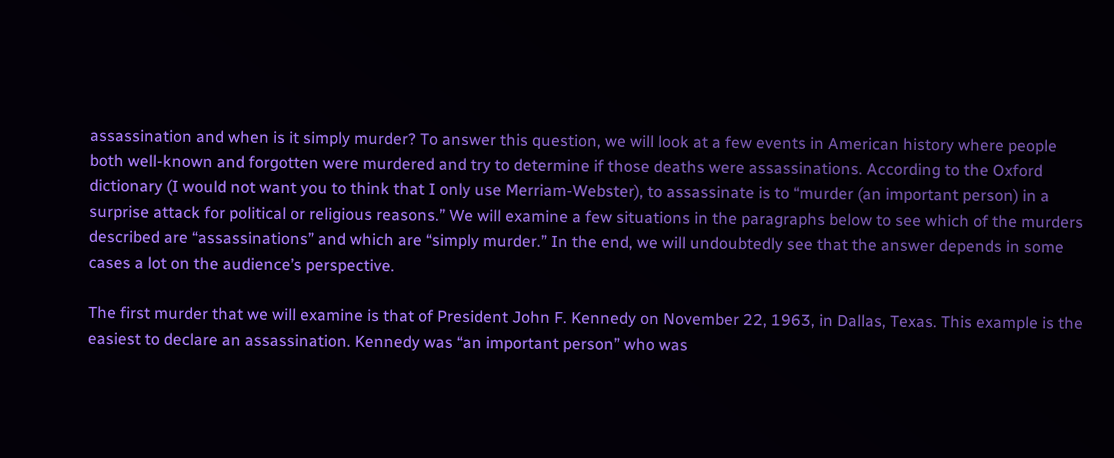assassination and when is it simply murder? To answer this question, we will look at a few events in American history where people both well-known and forgotten were murdered and try to determine if those deaths were assassinations. According to the Oxford dictionary (I would not want you to think that I only use Merriam-Webster), to assassinate is to “murder (an important person) in a surprise attack for political or religious reasons.” We will examine a few situations in the paragraphs below to see which of the murders described are “assassinations” and which are “simply murder.” In the end, we will undoubtedly see that the answer depends in some cases a lot on the audience’s perspective.

The first murder that we will examine is that of President John F. Kennedy on November 22, 1963, in Dallas, Texas. This example is the easiest to declare an assassination. Kennedy was “an important person” who was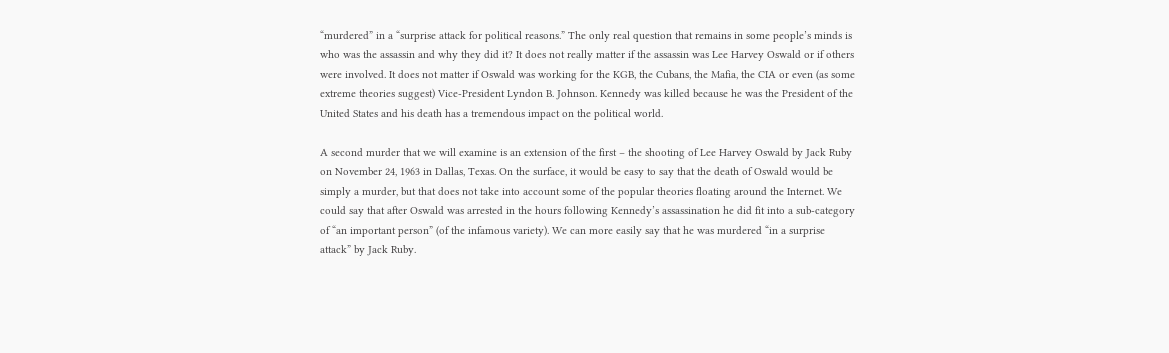“murdered” in a “surprise attack for political reasons.” The only real question that remains in some people’s minds is who was the assassin and why they did it? It does not really matter if the assassin was Lee Harvey Oswald or if others were involved. It does not matter if Oswald was working for the KGB, the Cubans, the Mafia, the CIA or even (as some extreme theories suggest) Vice-President Lyndon B. Johnson. Kennedy was killed because he was the President of the United States and his death has a tremendous impact on the political world.

A second murder that we will examine is an extension of the first – the shooting of Lee Harvey Oswald by Jack Ruby on November 24, 1963 in Dallas, Texas. On the surface, it would be easy to say that the death of Oswald would be simply a murder, but that does not take into account some of the popular theories floating around the Internet. We could say that after Oswald was arrested in the hours following Kennedy’s assassination he did fit into a sub-category of “an important person” (of the infamous variety). We can more easily say that he was murdered “in a surprise attack” by Jack Ruby.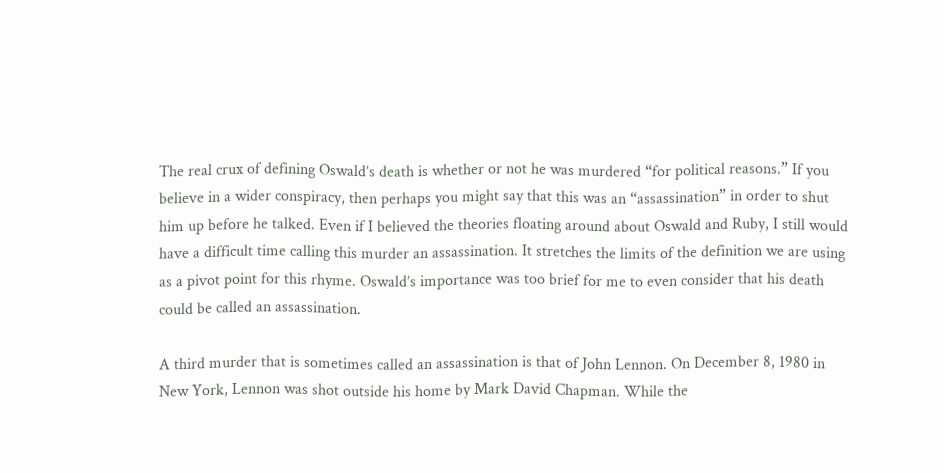The real crux of defining Oswald’s death is whether or not he was murdered “for political reasons.” If you believe in a wider conspiracy, then perhaps you might say that this was an “assassination” in order to shut him up before he talked. Even if I believed the theories floating around about Oswald and Ruby, I still would have a difficult time calling this murder an assassination. It stretches the limits of the definition we are using as a pivot point for this rhyme. Oswald’s importance was too brief for me to even consider that his death could be called an assassination.

A third murder that is sometimes called an assassination is that of John Lennon. On December 8, 1980 in New York, Lennon was shot outside his home by Mark David Chapman. While the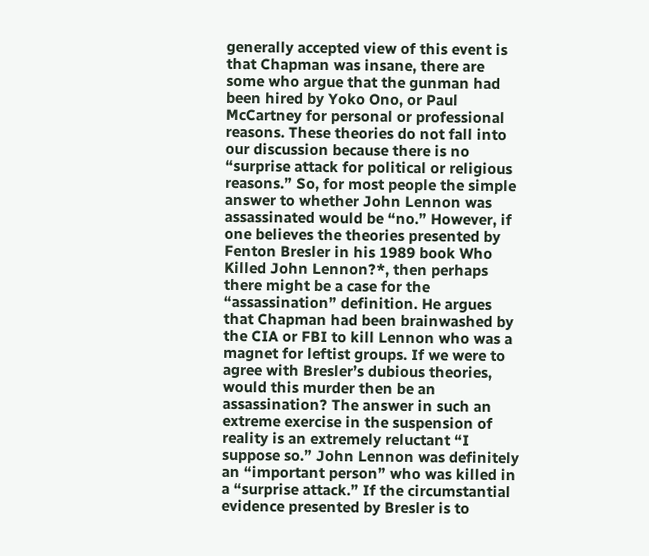generally accepted view of this event is that Chapman was insane, there are some who argue that the gunman had been hired by Yoko Ono, or Paul McCartney for personal or professional reasons. These theories do not fall into our discussion because there is no “surprise attack for political or religious reasons.” So, for most people the simple answer to whether John Lennon was assassinated would be “no.” However, if one believes the theories presented by Fenton Bresler in his 1989 book Who Killed John Lennon?*, then perhaps there might be a case for the “assassination” definition. He argues that Chapman had been brainwashed by the CIA or FBI to kill Lennon who was a magnet for leftist groups. If we were to agree with Bresler’s dubious theories, would this murder then be an assassination? The answer in such an extreme exercise in the suspension of reality is an extremely reluctant “I suppose so.” John Lennon was definitely an “important person” who was killed in a “surprise attack.” If the circumstantial evidence presented by Bresler is to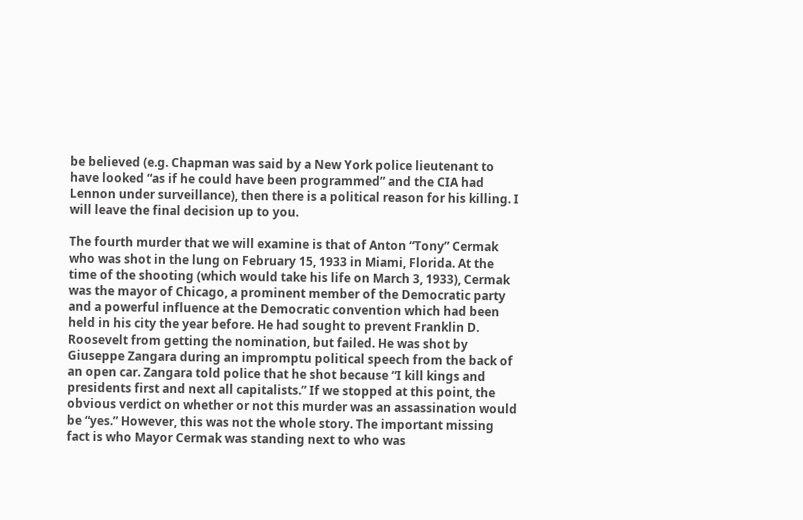be believed (e.g. Chapman was said by a New York police lieutenant to have looked “as if he could have been programmed” and the CIA had Lennon under surveillance), then there is a political reason for his killing. I will leave the final decision up to you.

The fourth murder that we will examine is that of Anton “Tony” Cermak who was shot in the lung on February 15, 1933 in Miami, Florida. At the time of the shooting (which would take his life on March 3, 1933), Cermak was the mayor of Chicago, a prominent member of the Democratic party and a powerful influence at the Democratic convention which had been held in his city the year before. He had sought to prevent Franklin D. Roosevelt from getting the nomination, but failed. He was shot by Giuseppe Zangara during an impromptu political speech from the back of an open car. Zangara told police that he shot because “I kill kings and presidents first and next all capitalists.” If we stopped at this point, the obvious verdict on whether or not this murder was an assassination would be “yes.” However, this was not the whole story. The important missing fact is who Mayor Cermak was standing next to who was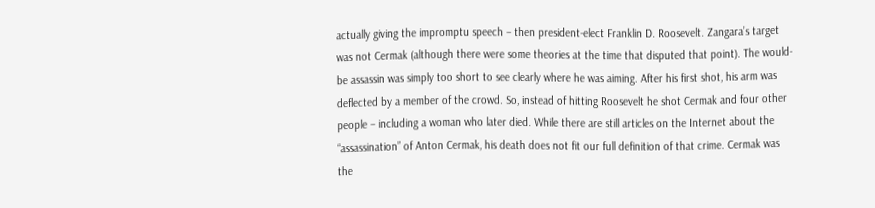actually giving the impromptu speech – then president-elect Franklin D. Roosevelt. Zangara’s target was not Cermak (although there were some theories at the time that disputed that point). The would-be assassin was simply too short to see clearly where he was aiming. After his first shot, his arm was deflected by a member of the crowd. So, instead of hitting Roosevelt he shot Cermak and four other people – including a woman who later died. While there are still articles on the Internet about the “assassination” of Anton Cermak, his death does not fit our full definition of that crime. Cermak was the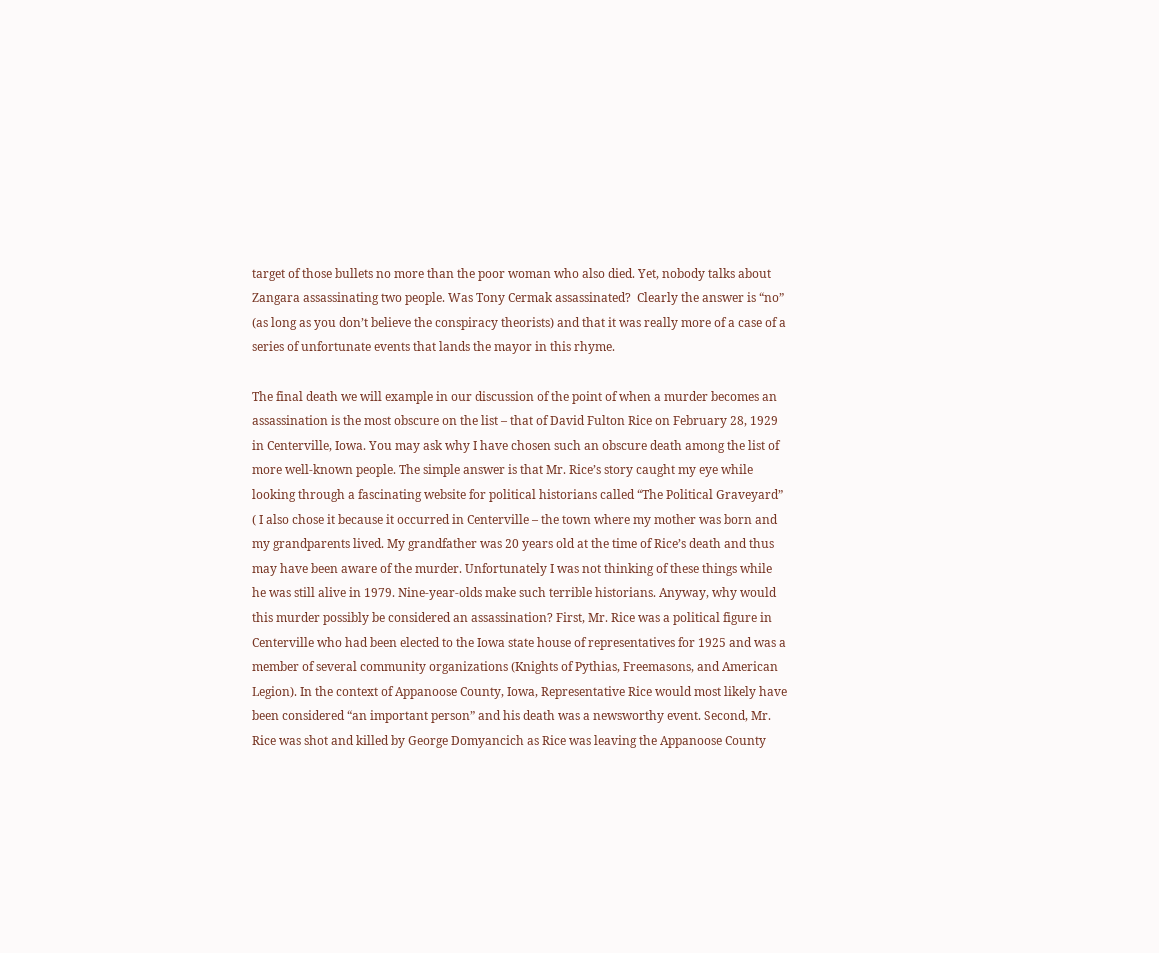target of those bullets no more than the poor woman who also died. Yet, nobody talks about Zangara assassinating two people. Was Tony Cermak assassinated?  Clearly the answer is “no” (as long as you don’t believe the conspiracy theorists) and that it was really more of a case of a series of unfortunate events that lands the mayor in this rhyme.

The final death we will example in our discussion of the point of when a murder becomes an assassination is the most obscure on the list – that of David Fulton Rice on February 28, 1929 in Centerville, Iowa. You may ask why I have chosen such an obscure death among the list of more well-known people. The simple answer is that Mr. Rice’s story caught my eye while looking through a fascinating website for political historians called “The Political Graveyard” ( I also chose it because it occurred in Centerville – the town where my mother was born and my grandparents lived. My grandfather was 20 years old at the time of Rice’s death and thus may have been aware of the murder. Unfortunately I was not thinking of these things while he was still alive in 1979. Nine-year-olds make such terrible historians. Anyway, why would this murder possibly be considered an assassination? First, Mr. Rice was a political figure in Centerville who had been elected to the Iowa state house of representatives for 1925 and was a member of several community organizations (Knights of Pythias, Freemasons, and American Legion). In the context of Appanoose County, Iowa, Representative Rice would most likely have been considered “an important person” and his death was a newsworthy event. Second, Mr. Rice was shot and killed by George Domyancich as Rice was leaving the Appanoose County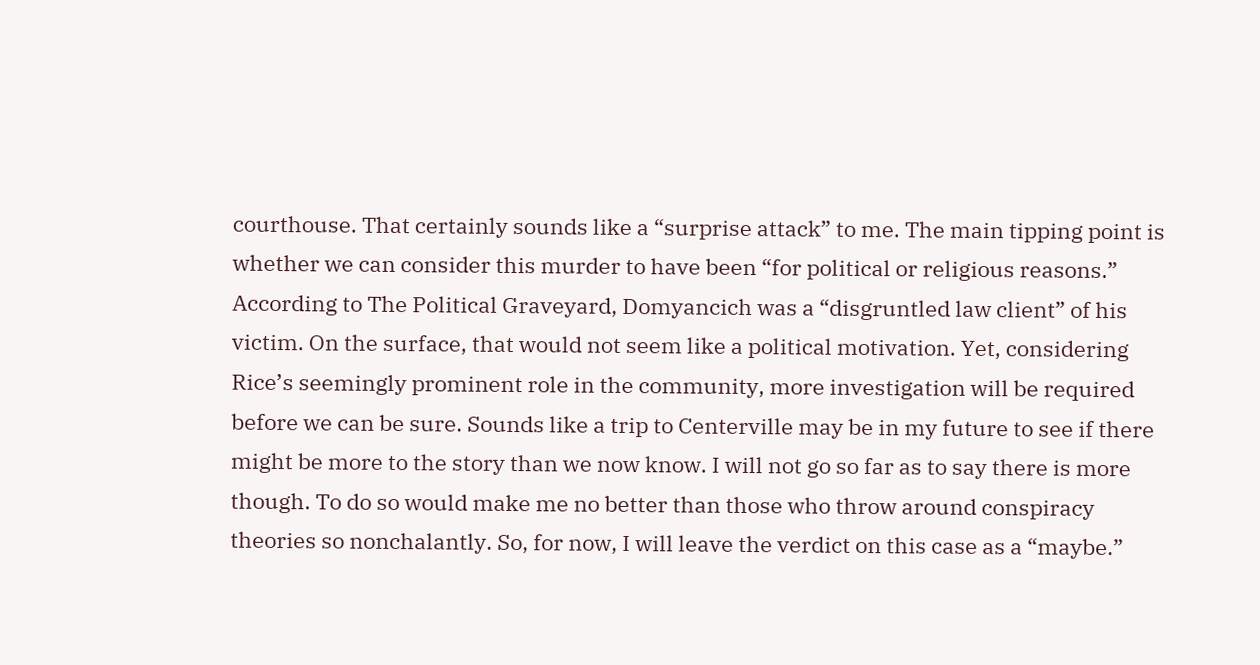courthouse. That certainly sounds like a “surprise attack” to me. The main tipping point is whether we can consider this murder to have been “for political or religious reasons.” According to The Political Graveyard, Domyancich was a “disgruntled law client” of his victim. On the surface, that would not seem like a political motivation. Yet, considering Rice’s seemingly prominent role in the community, more investigation will be required before we can be sure. Sounds like a trip to Centerville may be in my future to see if there might be more to the story than we now know. I will not go so far as to say there is more though. To do so would make me no better than those who throw around conspiracy theories so nonchalantly. So, for now, I will leave the verdict on this case as a “maybe.”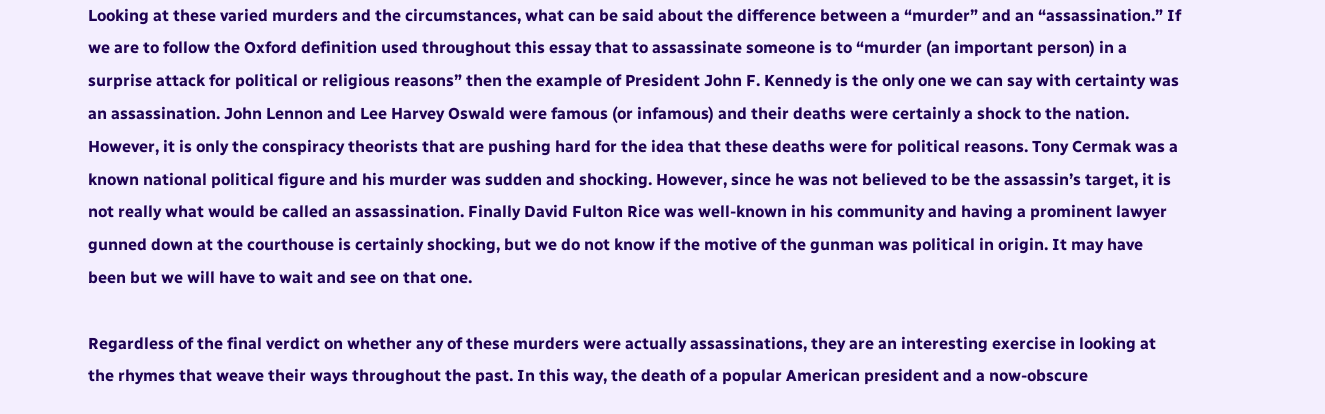Looking at these varied murders and the circumstances, what can be said about the difference between a “murder” and an “assassination.” If we are to follow the Oxford definition used throughout this essay that to assassinate someone is to “murder (an important person) in a surprise attack for political or religious reasons” then the example of President John F. Kennedy is the only one we can say with certainty was an assassination. John Lennon and Lee Harvey Oswald were famous (or infamous) and their deaths were certainly a shock to the nation. However, it is only the conspiracy theorists that are pushing hard for the idea that these deaths were for political reasons. Tony Cermak was a known national political figure and his murder was sudden and shocking. However, since he was not believed to be the assassin’s target, it is not really what would be called an assassination. Finally David Fulton Rice was well-known in his community and having a prominent lawyer gunned down at the courthouse is certainly shocking, but we do not know if the motive of the gunman was political in origin. It may have been but we will have to wait and see on that one.

Regardless of the final verdict on whether any of these murders were actually assassinations, they are an interesting exercise in looking at the rhymes that weave their ways throughout the past. In this way, the death of a popular American president and a now-obscure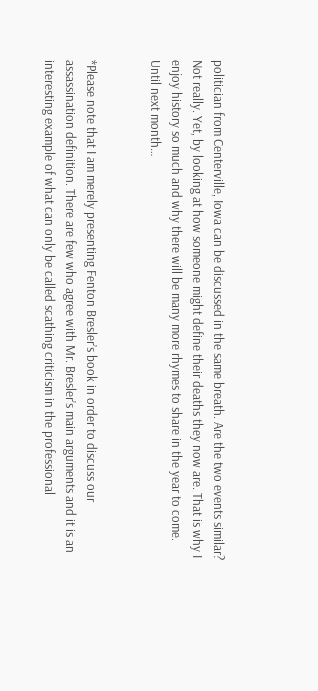politician from Centerville, Iowa can be discussed in the same breath. Are the two events similar? Not really. Yet, by looking at how someone might define their deaths they now are. That is why I enjoy history so much and why there will be many more rhymes to share in the year to come. Until next month…


*Please note that I am merely presenting Fenton Bresler’s book in order to discuss our assassination definition. There are few who agree with Mr. Bresler’s main arguments and it is an interesting example of what can only be called scathing criticism in the professional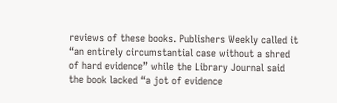reviews of these books. Publishers Weekly called it “an entirely circumstantial case without a shred of hard evidence” while the Library Journal said the book lacked “a jot of evidence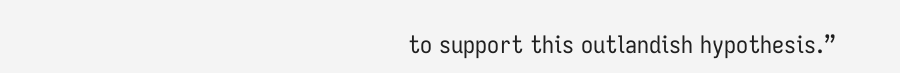to support this outlandish hypothesis.”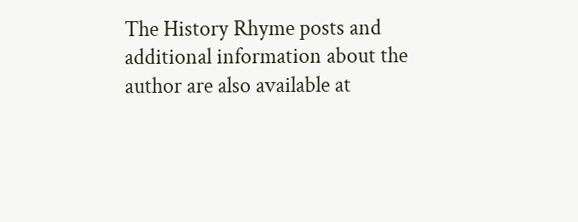The History Rhyme posts and additional information about the author are also available at